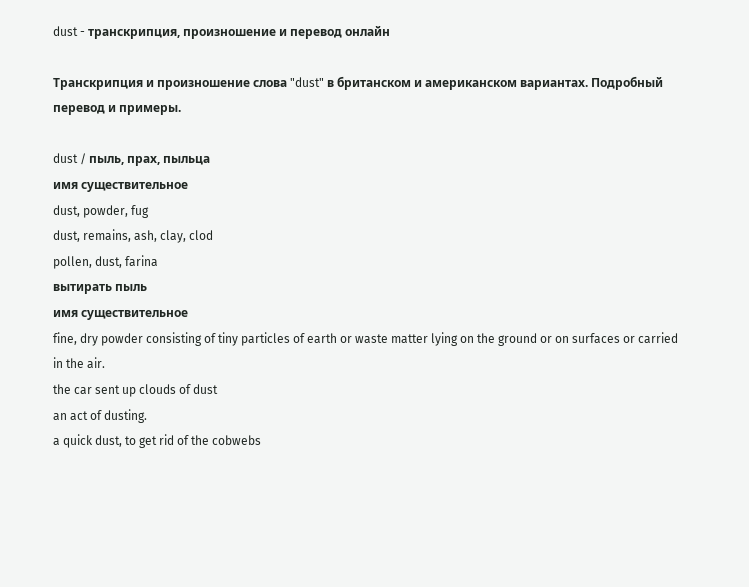dust - транскрипция, произношение и перевод онлайн

Транскрипция и произношение слова "dust" в британском и американском вариантах. Подробный перевод и примеры.

dust / пыль, прах, пыльца
имя существительное
dust, powder, fug
dust, remains, ash, clay, clod
pollen, dust, farina
вытирать пыль
имя существительное
fine, dry powder consisting of tiny particles of earth or waste matter lying on the ground or on surfaces or carried in the air.
the car sent up clouds of dust
an act of dusting.
a quick dust, to get rid of the cobwebs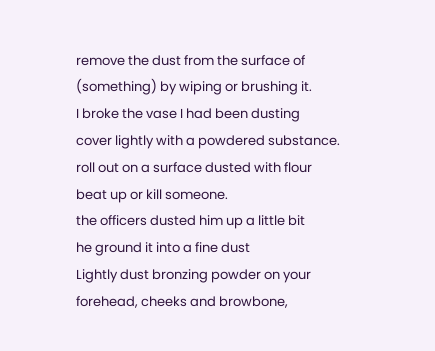remove the dust from the surface of (something) by wiping or brushing it.
I broke the vase I had been dusting
cover lightly with a powdered substance.
roll out on a surface dusted with flour
beat up or kill someone.
the officers dusted him up a little bit
he ground it into a fine dust
Lightly dust bronzing powder on your forehead, cheeks and browbone,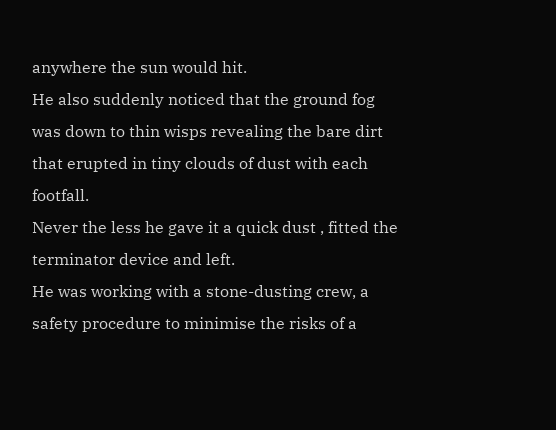anywhere the sun would hit.
He also suddenly noticed that the ground fog was down to thin wisps revealing the bare dirt that erupted in tiny clouds of dust with each footfall.
Never the less he gave it a quick dust , fitted the terminator device and left.
He was working with a stone-dusting crew, a safety procedure to minimise the risks of a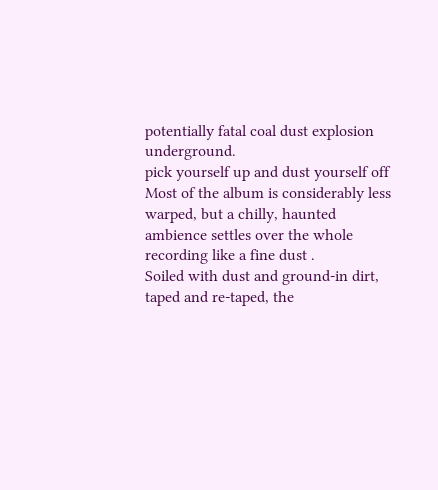potentially fatal coal dust explosion underground.
pick yourself up and dust yourself off
Most of the album is considerably less warped, but a chilly, haunted ambience settles over the whole recording like a fine dust .
Soiled with dust and ground-in dirt, taped and re-taped, the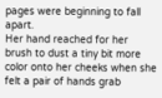pages were beginning to fall apart.
Her hand reached for her brush to dust a tiny bit more color onto her cheeks when she felt a pair of hands grab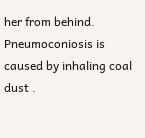her from behind.
Pneumoconiosis is caused by inhaling coal dust .